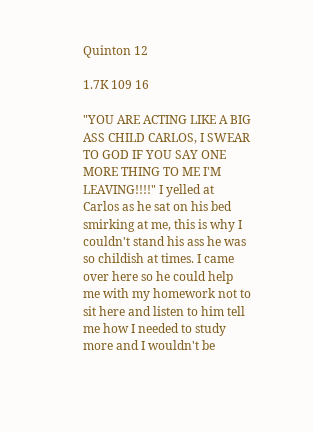Quinton 12

1.7K 109 16

"YOU ARE ACTING LIKE A BIG ASS CHILD CARLOS, I SWEAR TO GOD IF YOU SAY ONE MORE THING TO ME I'M LEAVING!!!!" I yelled at Carlos as he sat on his bed smirking at me, this is why I couldn't stand his ass he was so childish at times. I came over here so he could help me with my homework not to sit here and listen to him tell me how I needed to study more and I wouldn't be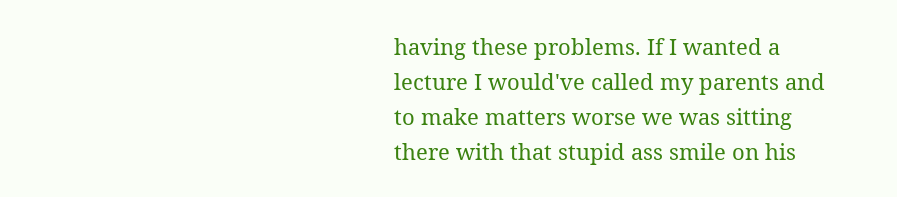having these problems. If I wanted a lecture I would've called my parents and to make matters worse we was sitting there with that stupid ass smile on his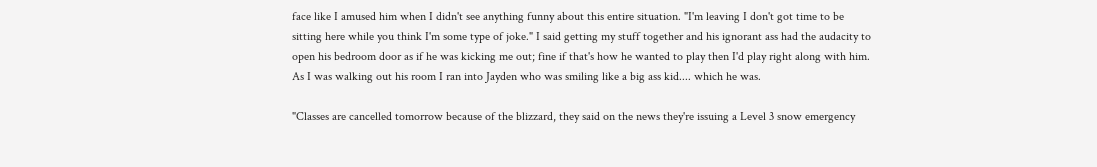face like I amused him when I didn't see anything funny about this entire situation. "I'm leaving I don't got time to be sitting here while you think I'm some type of joke." I said getting my stuff together and his ignorant ass had the audacity to open his bedroom door as if he was kicking me out; fine if that's how he wanted to play then I'd play right along with him. As I was walking out his room I ran into Jayden who was smiling like a big ass kid.... which he was.

"Classes are cancelled tomorrow because of the blizzard, they said on the news they're issuing a Level 3 snow emergency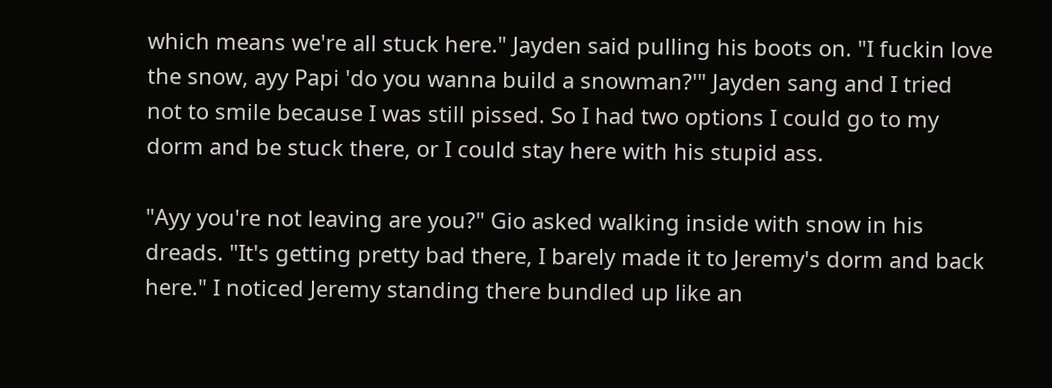which means we're all stuck here." Jayden said pulling his boots on. "I fuckin love the snow, ayy Papi 'do you wanna build a snowman?'" Jayden sang and I tried not to smile because I was still pissed. So I had two options I could go to my dorm and be stuck there, or I could stay here with his stupid ass.

"Ayy you're not leaving are you?" Gio asked walking inside with snow in his dreads. "It's getting pretty bad there, I barely made it to Jeremy's dorm and back here." I noticed Jeremy standing there bundled up like an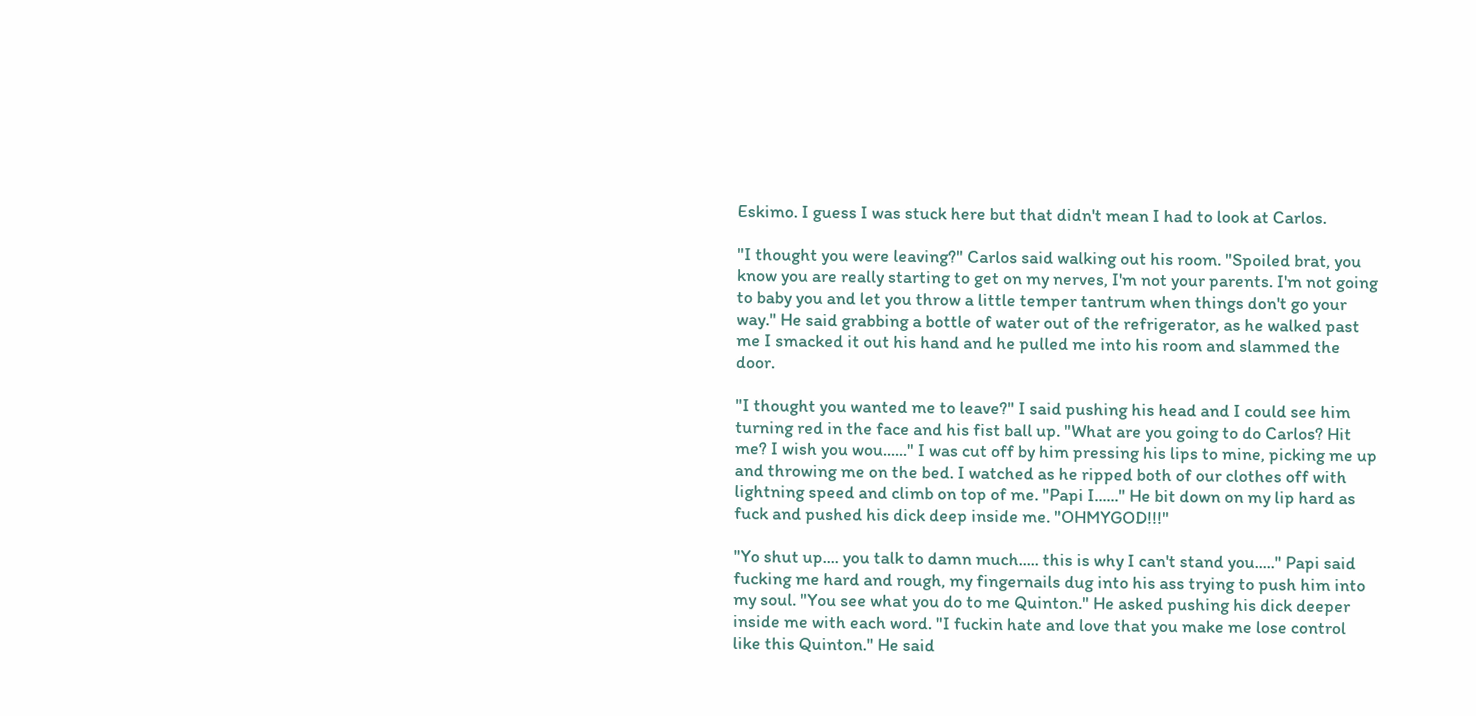Eskimo. I guess I was stuck here but that didn't mean I had to look at Carlos.

"I thought you were leaving?" Carlos said walking out his room. "Spoiled brat, you know you are really starting to get on my nerves, I'm not your parents. I'm not going to baby you and let you throw a little temper tantrum when things don't go your way." He said grabbing a bottle of water out of the refrigerator, as he walked past me I smacked it out his hand and he pulled me into his room and slammed the door.

"I thought you wanted me to leave?" I said pushing his head and I could see him turning red in the face and his fist ball up. "What are you going to do Carlos? Hit me? I wish you wou......" I was cut off by him pressing his lips to mine, picking me up and throwing me on the bed. I watched as he ripped both of our clothes off with lightning speed and climb on top of me. "Papi I......" He bit down on my lip hard as fuck and pushed his dick deep inside me. "OHMYGOD!!!"

"Yo shut up.... you talk to damn much..... this is why I can't stand you....." Papi said fucking me hard and rough, my fingernails dug into his ass trying to push him into my soul. "You see what you do to me Quinton." He asked pushing his dick deeper inside me with each word. "I fuckin hate and love that you make me lose control like this Quinton." He said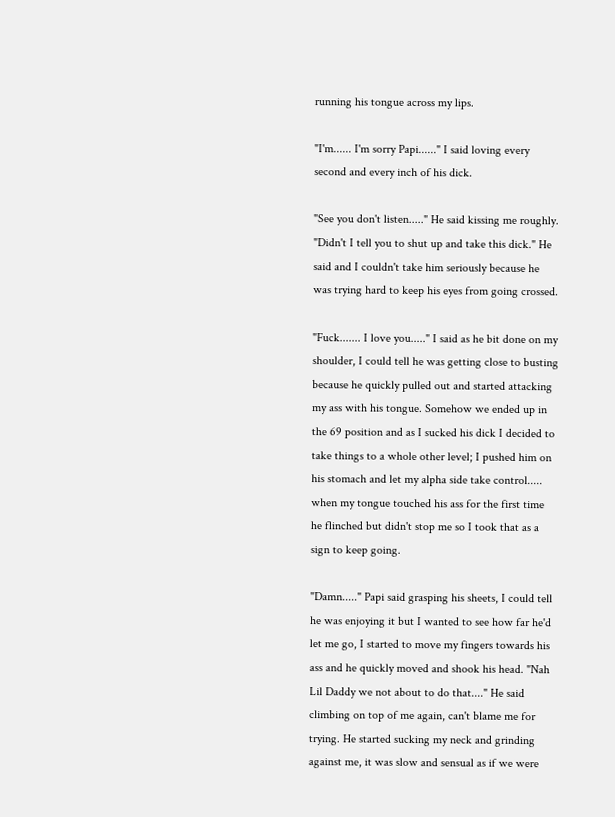running his tongue across my lips.

"I'm...... I'm sorry Papi......" I said loving every second and every inch of his dick.

"See you don't listen....." He said kissing me roughly. "Didn't I tell you to shut up and take this dick." He said and I couldn't take him seriously because he was trying hard to keep his eyes from going crossed.

"Fuck....... I love you....." I said as he bit done on my shoulder, I could tell he was getting close to busting because he quickly pulled out and started attacking my ass with his tongue. Somehow we ended up in the 69 position and as I sucked his dick I decided to take things to a whole other level; I pushed him on his stomach and let my alpha side take control..... when my tongue touched his ass for the first time he flinched but didn't stop me so I took that as a sign to keep going.

"Damn....." Papi said grasping his sheets, I could tell he was enjoying it but I wanted to see how far he'd let me go, I started to move my fingers towards his ass and he quickly moved and shook his head. "Nah Lil Daddy we not about to do that...." He said climbing on top of me again, can't blame me for trying. He started sucking my neck and grinding against me, it was slow and sensual as if we were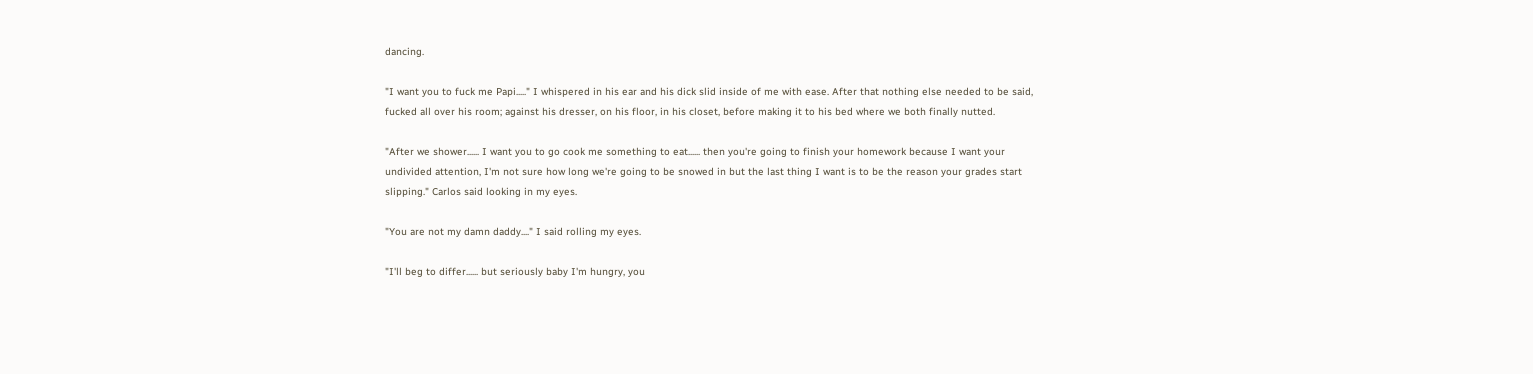dancing.

"I want you to fuck me Papi....." I whispered in his ear and his dick slid inside of me with ease. After that nothing else needed to be said, fucked all over his room; against his dresser, on his floor, in his closet, before making it to his bed where we both finally nutted.

"After we shower...... I want you to go cook me something to eat...... then you're going to finish your homework because I want your undivided attention, I'm not sure how long we're going to be snowed in but the last thing I want is to be the reason your grades start slipping." Carlos said looking in my eyes.

"You are not my damn daddy...." I said rolling my eyes.

"I'll beg to differ...... but seriously baby I'm hungry, you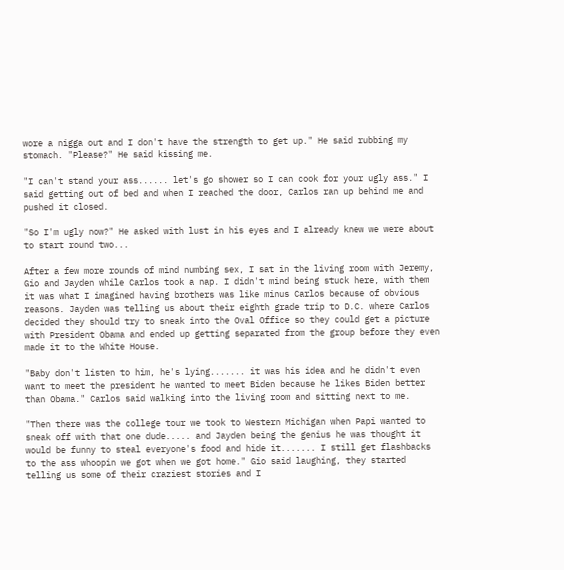wore a nigga out and I don't have the strength to get up." He said rubbing my stomach. "Please?" He said kissing me.

"I can't stand your ass...... let's go shower so I can cook for your ugly ass." I said getting out of bed and when I reached the door, Carlos ran up behind me and pushed it closed.

"So I'm ugly now?" He asked with lust in his eyes and I already knew we were about to start round two...

After a few more rounds of mind numbing sex, I sat in the living room with Jeremy, Gio and Jayden while Carlos took a nap. I didn't mind being stuck here, with them it was what I imagined having brothers was like minus Carlos because of obvious reasons. Jayden was telling us about their eighth grade trip to D.C. where Carlos decided they should try to sneak into the Oval Office so they could get a picture with President Obama and ended up getting separated from the group before they even made it to the White House.

"Baby don't listen to him, he's lying....... it was his idea and he didn't even want to meet the president he wanted to meet Biden because he likes Biden better than Obama." Carlos said walking into the living room and sitting next to me.

"Then there was the college tour we took to Western Michigan when Papi wanted to sneak off with that one dude..... and Jayden being the genius he was thought it would be funny to steal everyone's food and hide it....... I still get flashbacks to the ass whoopin we got when we got home." Gio said laughing, they started telling us some of their craziest stories and I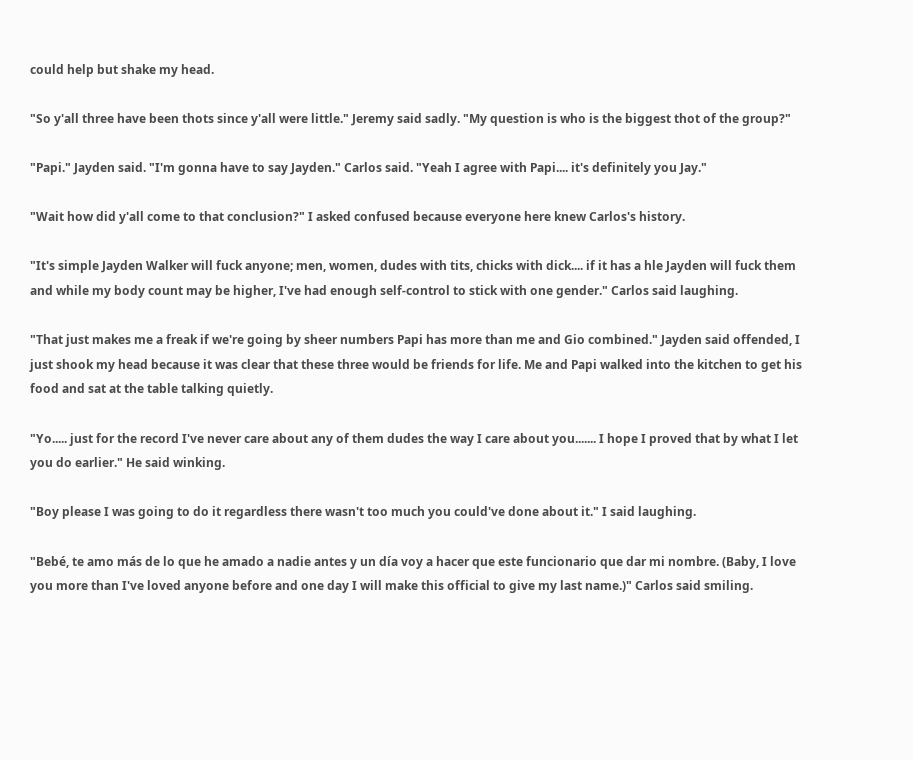could help but shake my head.

"So y'all three have been thots since y'all were little." Jeremy said sadly. "My question is who is the biggest thot of the group?"

"Papi." Jayden said. "I'm gonna have to say Jayden." Carlos said. "Yeah I agree with Papi.... it's definitely you Jay."

"Wait how did y'all come to that conclusion?" I asked confused because everyone here knew Carlos's history.

"It's simple Jayden Walker will fuck anyone; men, women, dudes with tits, chicks with dick.... if it has a hle Jayden will fuck them and while my body count may be higher, I've had enough self-control to stick with one gender." Carlos said laughing.

"That just makes me a freak if we're going by sheer numbers Papi has more than me and Gio combined." Jayden said offended, I just shook my head because it was clear that these three would be friends for life. Me and Papi walked into the kitchen to get his food and sat at the table talking quietly.

"Yo..... just for the record I've never care about any of them dudes the way I care about you....... I hope I proved that by what I let you do earlier." He said winking.

"Boy please I was going to do it regardless there wasn't too much you could've done about it." I said laughing.

"Bebé, te amo más de lo que he amado a nadie antes y un día voy a hacer que este funcionario que dar mi nombre. (Baby, I love you more than I've loved anyone before and one day I will make this official to give my last name.)" Carlos said smiling.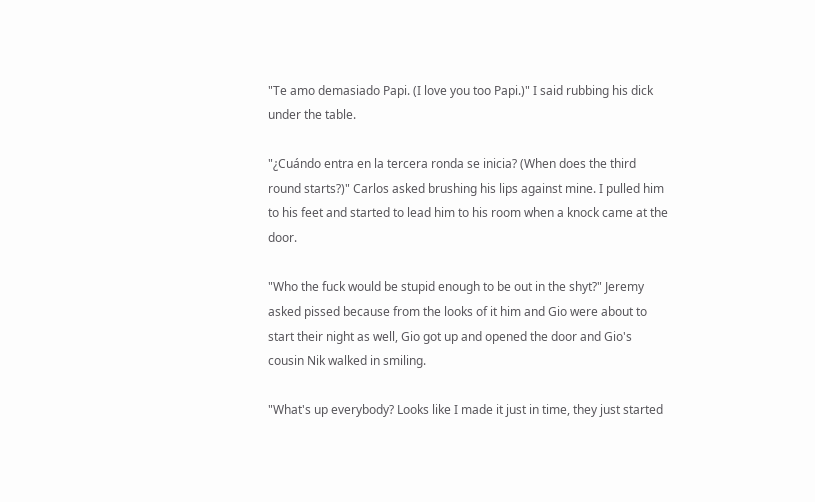"Te amo demasiado Papi. (I love you too Papi.)" I said rubbing his dick under the table.

"¿Cuándo entra en la tercera ronda se inicia? (When does the third round starts?)" Carlos asked brushing his lips against mine. I pulled him to his feet and started to lead him to his room when a knock came at the door.

"Who the fuck would be stupid enough to be out in the shyt?" Jeremy asked pissed because from the looks of it him and Gio were about to start their night as well, Gio got up and opened the door and Gio's cousin Nik walked in smiling.

"What's up everybody? Looks like I made it just in time, they just started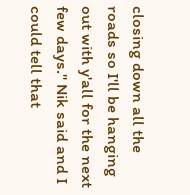closing down all the roads so I'll be hanging out with y'all for the next few days." Nik said and I could tell that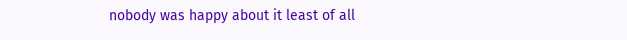nobody was happy about it least of all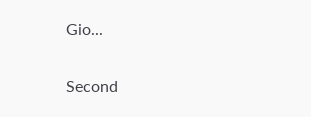Gio...

Second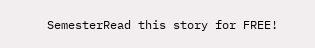SemesterRead this story for FREE!